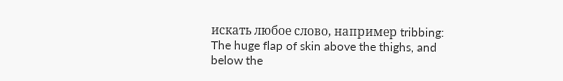искать любое слово, например tribbing:
The huge flap of skin above the thighs, and below the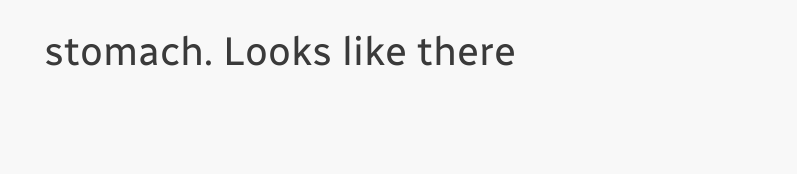stomach. Looks like there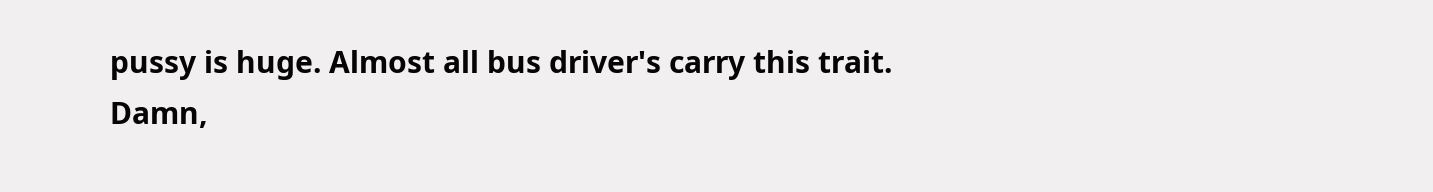pussy is huge. Almost all bus driver's carry this trait.
Damn,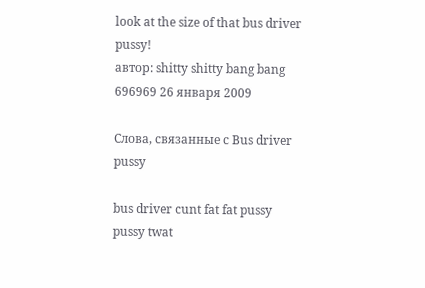look at the size of that bus driver pussy!
автор: shitty shitty bang bang 696969 26 января 2009

Слова, связанные с Bus driver pussy

bus driver cunt fat fat pussy pussy twat